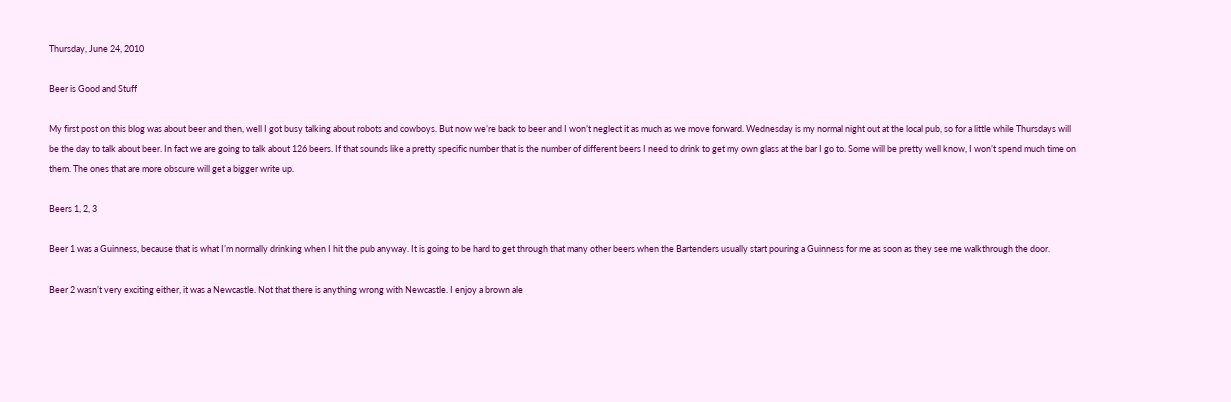Thursday, June 24, 2010

Beer is Good and Stuff

My first post on this blog was about beer and then, well I got busy talking about robots and cowboys. But now we’re back to beer and I won’t neglect it as much as we move forward. Wednesday is my normal night out at the local pub, so for a little while Thursdays will be the day to talk about beer. In fact we are going to talk about 126 beers. If that sounds like a pretty specific number that is the number of different beers I need to drink to get my own glass at the bar I go to. Some will be pretty well know, I won’t spend much time on them. The ones that are more obscure will get a bigger write up.

Beers 1, 2, 3

Beer 1 was a Guinness, because that is what I’m normally drinking when I hit the pub anyway. It is going to be hard to get through that many other beers when the Bartenders usually start pouring a Guinness for me as soon as they see me walkthrough the door.

Beer 2 wasn’t very exciting either, it was a Newcastle. Not that there is anything wrong with Newcastle. I enjoy a brown ale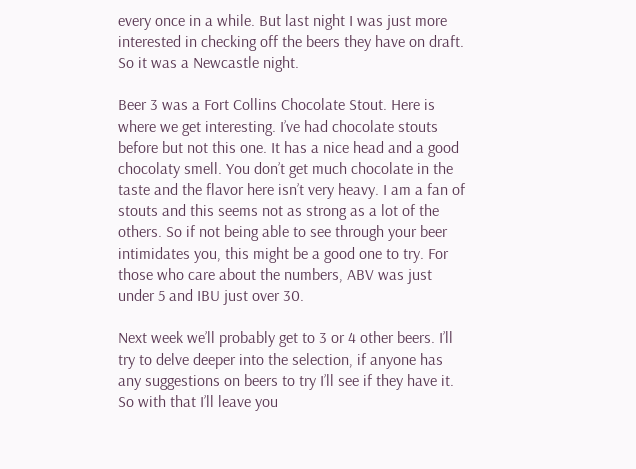every once in a while. But last night I was just more interested in checking off the beers they have on draft. So it was a Newcastle night.

Beer 3 was a Fort Collins Chocolate Stout. Here is where we get interesting. I’ve had chocolate stouts before but not this one. It has a nice head and a good chocolaty smell. You don’t get much chocolate in the taste and the flavor here isn’t very heavy. I am a fan of stouts and this seems not as strong as a lot of the others. So if not being able to see through your beer intimidates you, this might be a good one to try. For those who care about the numbers, ABV was just under 5 and IBU just over 30.

Next week we’ll probably get to 3 or 4 other beers. I’ll try to delve deeper into the selection, if anyone has any suggestions on beers to try I’ll see if they have it. So with that I’ll leave you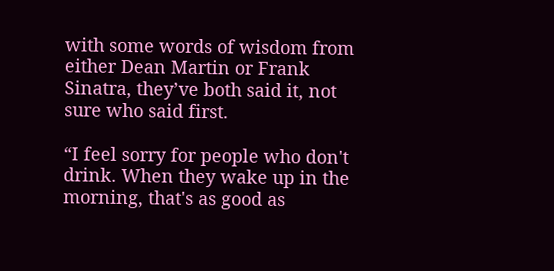with some words of wisdom from either Dean Martin or Frank Sinatra, they’ve both said it, not sure who said first.

“I feel sorry for people who don't drink. When they wake up in the morning, that's as good as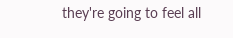they're going to feel all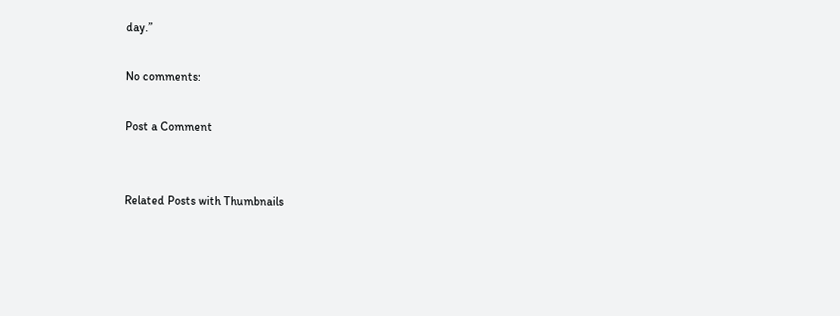day.”

No comments:

Post a Comment


Related Posts with Thumbnails